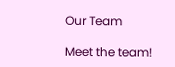Our Team

Meet the team!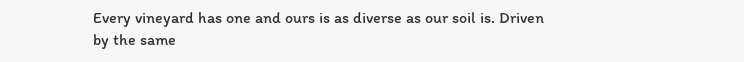Every vineyard has one and ours is as diverse as our soil is. Driven by the same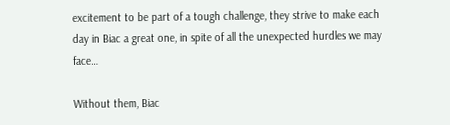excitement to be part of a tough challenge, they strive to make each day in Biac a great one, in spite of all the unexpected hurdles we may face…

Without them, Biac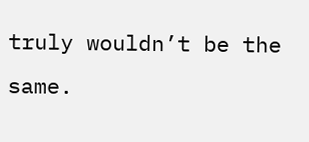truly wouldn’t be the same.